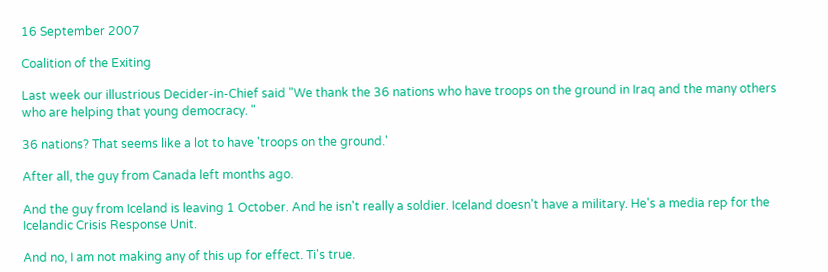16 September 2007

Coalition of the Exiting

Last week our illustrious Decider-in-Chief said "We thank the 36 nations who have troops on the ground in Iraq and the many others who are helping that young democracy. "

36 nations? That seems like a lot to have 'troops on the ground.'

After all, the guy from Canada left months ago.

And the guy from Iceland is leaving 1 October. And he isn't really a soldier. Iceland doesn't have a military. He's a media rep for the Icelandic Crisis Response Unit.

And no, I am not making any of this up for effect. Ti's true.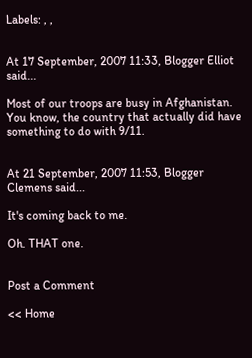Labels: , ,


At 17 September, 2007 11:33, Blogger Elliot said...

Most of our troops are busy in Afghanistan. You know, the country that actually did have something to do with 9/11.


At 21 September, 2007 11:53, Blogger Clemens said...

It's coming back to me.

Oh. THAT one.


Post a Comment

<< Home